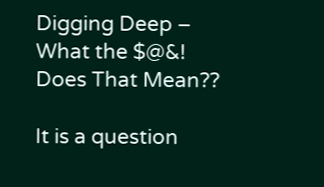Digging Deep – What the $@&! Does That Mean??

It is a question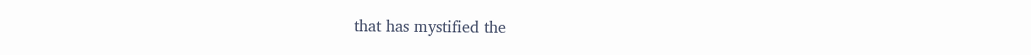that has mystified the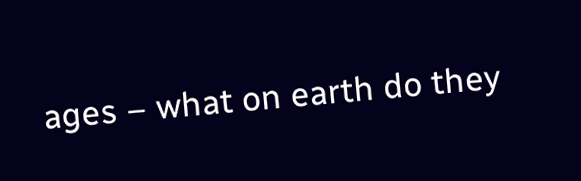ages – what on earth do they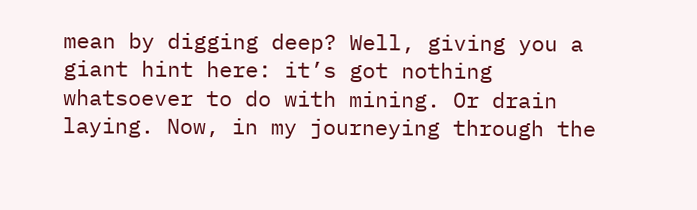mean by digging deep? Well, giving you a giant hint here: it’s got nothing whatsoever to do with mining. Or drain laying. Now, in my journeying through the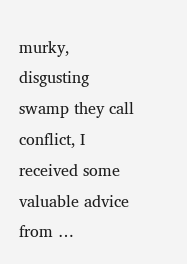murky, disgusting swamp they call conflict, I received some valuable advice from …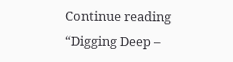Continue reading “Digging Deep –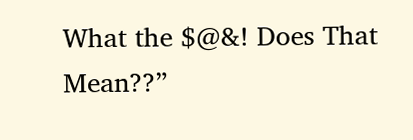What the $@&! Does That Mean??”